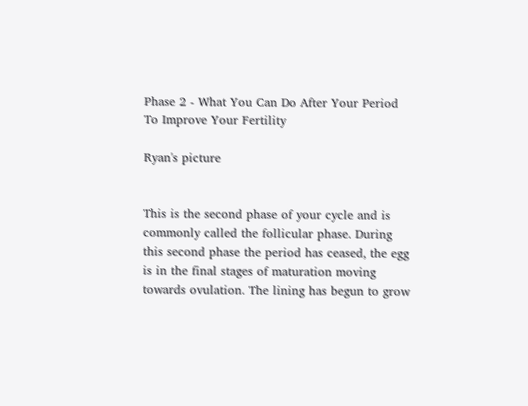Phase 2 - What You Can Do After Your Period To Improve Your Fertility

Ryan's picture


This is the second phase of your cycle and is commonly called the follicular phase. During this second phase the period has ceased, the egg is in the final stages of maturation moving towards ovulation. The lining has begun to grow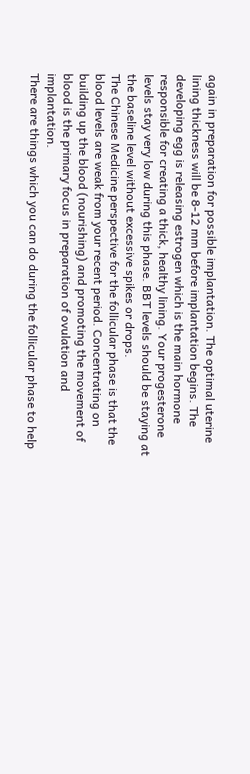again in preparation for possible implantation. The optimal uterine lining thickness will be 8-12 mm before implantation begins. The developing egg is releasing estrogen which is the main hormone responsible for creating a thick, healthy lining. Your progesterone levels stay very low during this phase. BBT levels should be staying at the baseline level without excessive spikes or drops.
The Chinese Medicine perspective for the follicular phase is that the blood levels are weak from your recent period. Concentrating on building up the blood (nourishing) and promoting the movement of blood is the primary focus in preparation of ovulation and implantation.
There are things which you can do during the follicular phase to help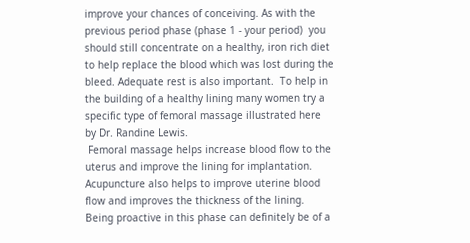improve your chances of conceiving. As with the previous period phase (phase 1 - your period)  you should still concentrate on a healthy, iron rich diet to help replace the blood which was lost during the bleed. Adequate rest is also important.  To help in the building of a healthy lining many women try a specific type of femoral massage illustrated here by Dr. Randine Lewis.
 Femoral massage helps increase blood flow to the uterus and improve the lining for implantation. Acupuncture also helps to improve uterine blood flow and improves the thickness of the lining.
Being proactive in this phase can definitely be of a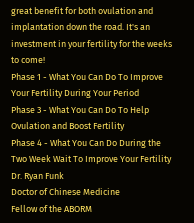great benefit for both ovulation and implantation down the road. It's an investment in your fertility for the weeks to come!
Phase 1 - What You Can Do To Improve Your Fertility During Your Period
Phase 3 - What You Can Do To Help Ovulation and Boost Fertility
Phase 4 - What You Can Do During the Two Week Wait To Improve Your Fertility
Dr. Ryan Funk
Doctor of Chinese Medicine
Fellow of the ABORM